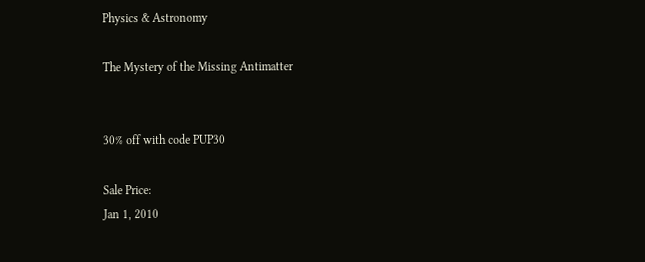Physics & Astronomy

The Mystery of the Missing Antimatter


30% off with code PUP30

Sale Price:
Jan 1, 2010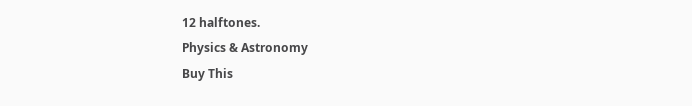12 halftones.
Physics & Astronomy
Buy This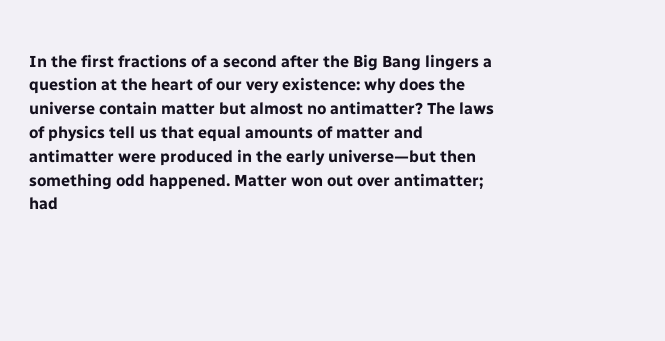In the first fractions of a second after the Big Bang lingers a question at the heart of our very existence: why does the universe contain matter but almost no antimatter? The laws of physics tell us that equal amounts of matter and antimatter were produced in the early universe—but then something odd happened. Matter won out over antimatter; had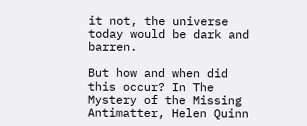it not, the universe today would be dark and barren.

But how and when did this occur? In The Mystery of the Missing Antimatter, Helen Quinn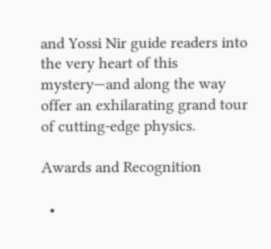and Yossi Nir guide readers into the very heart of this mystery—and along the way offer an exhilarating grand tour of cutting-edge physics.

Awards and Recognition

  •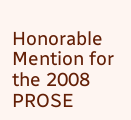Honorable Mention for the 2008 PROSE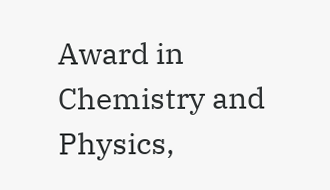Award in Chemistry and Physics,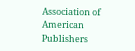Association of American Publishers